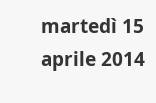martedì 15 aprile 2014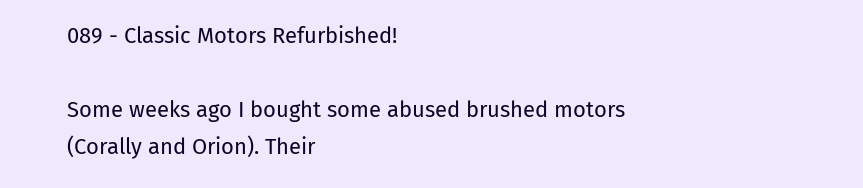089 - Classic Motors Refurbished!

Some weeks ago I bought some abused brushed motors (Corally and Orion). Their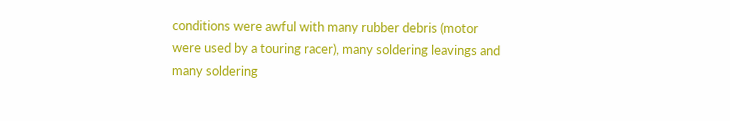conditions were awful with many rubber debris (motor were used by a touring racer), many soldering leavings and many soldering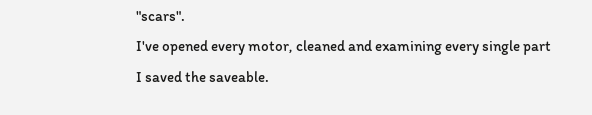"scars".
I've opened every motor, cleaned and examining every single part I saved the saveable.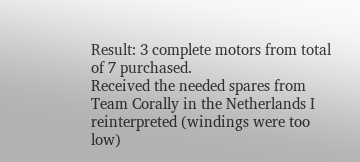Result: 3 complete motors from total of 7 purchased.
Received the needed spares from Team Corally in the Netherlands I reinterpreted (windings were too low)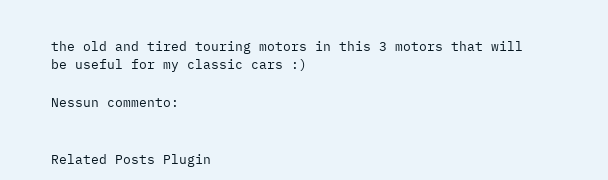the old and tired touring motors in this 3 motors that will be useful for my classic cars :)

Nessun commento:


Related Posts Plugin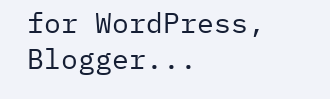for WordPress, Blogger...